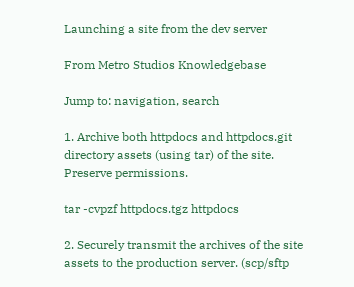Launching a site from the dev server

From Metro Studios Knowledgebase

Jump to: navigation, search

1. Archive both httpdocs and httpdocs.git directory assets (using tar) of the site. Preserve permissions.

tar -cvpzf httpdocs.tgz httpdocs

2. Securely transmit the archives of the site assets to the production server. (scp/sftp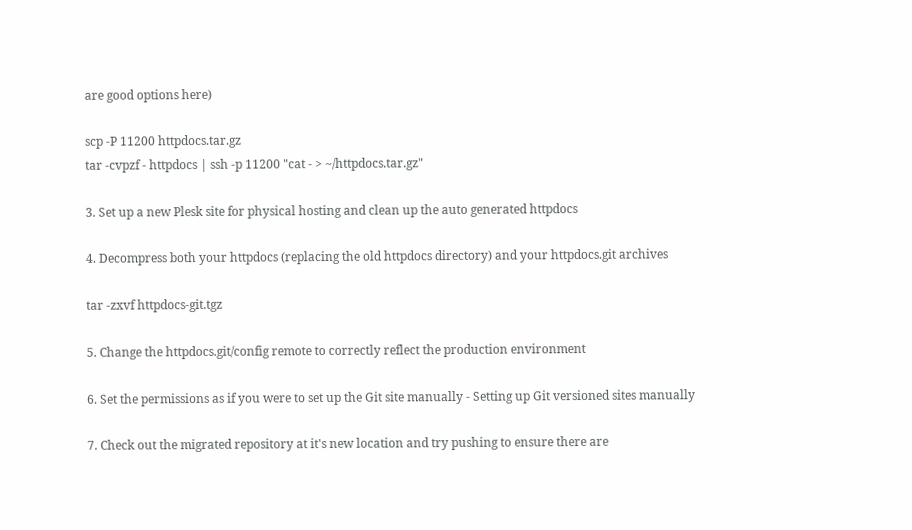are good options here)

scp -P 11200 httpdocs.tar.gz
tar -cvpzf - httpdocs | ssh -p 11200 "cat - > ~/httpdocs.tar.gz"

3. Set up a new Plesk site for physical hosting and clean up the auto generated httpdocs

4. Decompress both your httpdocs (replacing the old httpdocs directory) and your httpdocs.git archives

tar -zxvf httpdocs-git.tgz

5. Change the httpdocs.git/config remote to correctly reflect the production environment

6. Set the permissions as if you were to set up the Git site manually - Setting up Git versioned sites manually

7. Check out the migrated repository at it's new location and try pushing to ensure there are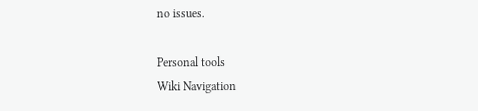no issues.

Personal tools
Wiki Navigation